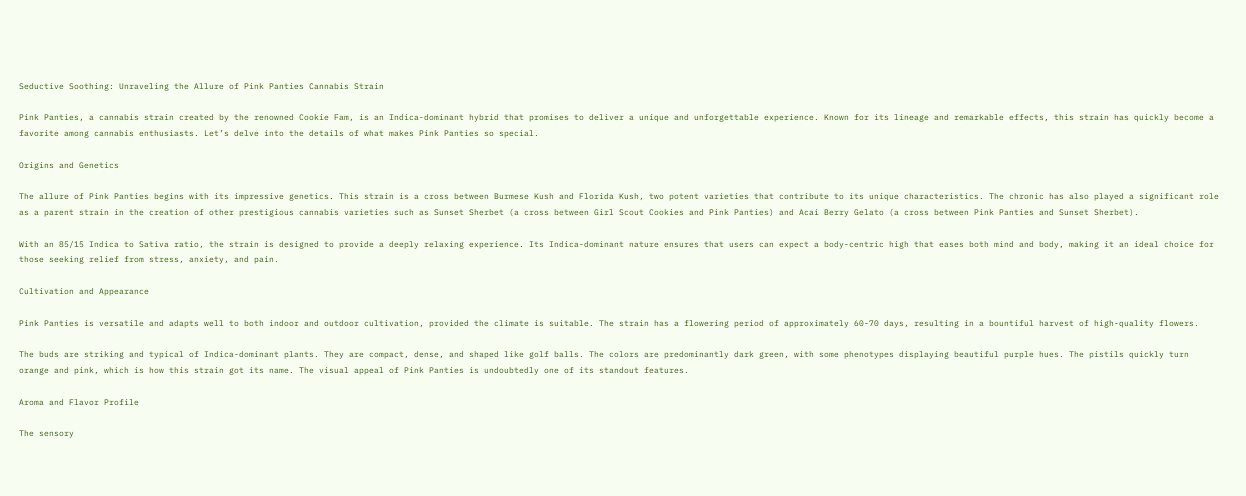Seductive Soothing: Unraveling the Allure of Pink Panties Cannabis Strain

Pink Panties, a cannabis strain created by the renowned Cookie Fam, is an Indica-dominant hybrid that promises to deliver a unique and unforgettable experience. Known for its lineage and remarkable effects, this strain has quickly become a favorite among cannabis enthusiasts. Let’s delve into the details of what makes Pink Panties so special.

Origins and Genetics

The allure of Pink Panties begins with its impressive genetics. This strain is a cross between Burmese Kush and Florida Kush, two potent varieties that contribute to its unique characteristics. The chronic has also played a significant role as a parent strain in the creation of other prestigious cannabis varieties such as Sunset Sherbet (a cross between Girl Scout Cookies and Pink Panties) and Acai Berry Gelato (a cross between Pink Panties and Sunset Sherbet).

With an 85/15 Indica to Sativa ratio, the strain is designed to provide a deeply relaxing experience. Its Indica-dominant nature ensures that users can expect a body-centric high that eases both mind and body, making it an ideal choice for those seeking relief from stress, anxiety, and pain.

Cultivation and Appearance

Pink Panties is versatile and adapts well to both indoor and outdoor cultivation, provided the climate is suitable. The strain has a flowering period of approximately 60-70 days, resulting in a bountiful harvest of high-quality flowers.

The buds are striking and typical of Indica-dominant plants. They are compact, dense, and shaped like golf balls. The colors are predominantly dark green, with some phenotypes displaying beautiful purple hues. The pistils quickly turn orange and pink, which is how this strain got its name. The visual appeal of Pink Panties is undoubtedly one of its standout features.

Aroma and Flavor Profile

The sensory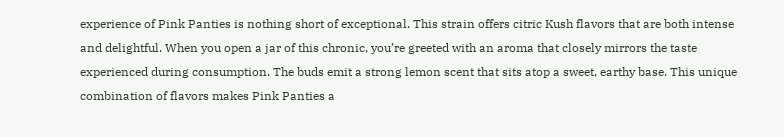experience of Pink Panties is nothing short of exceptional. This strain offers citric Kush flavors that are both intense and delightful. When you open a jar of this chronic, you’re greeted with an aroma that closely mirrors the taste experienced during consumption. The buds emit a strong lemon scent that sits atop a sweet, earthy base. This unique combination of flavors makes Pink Panties a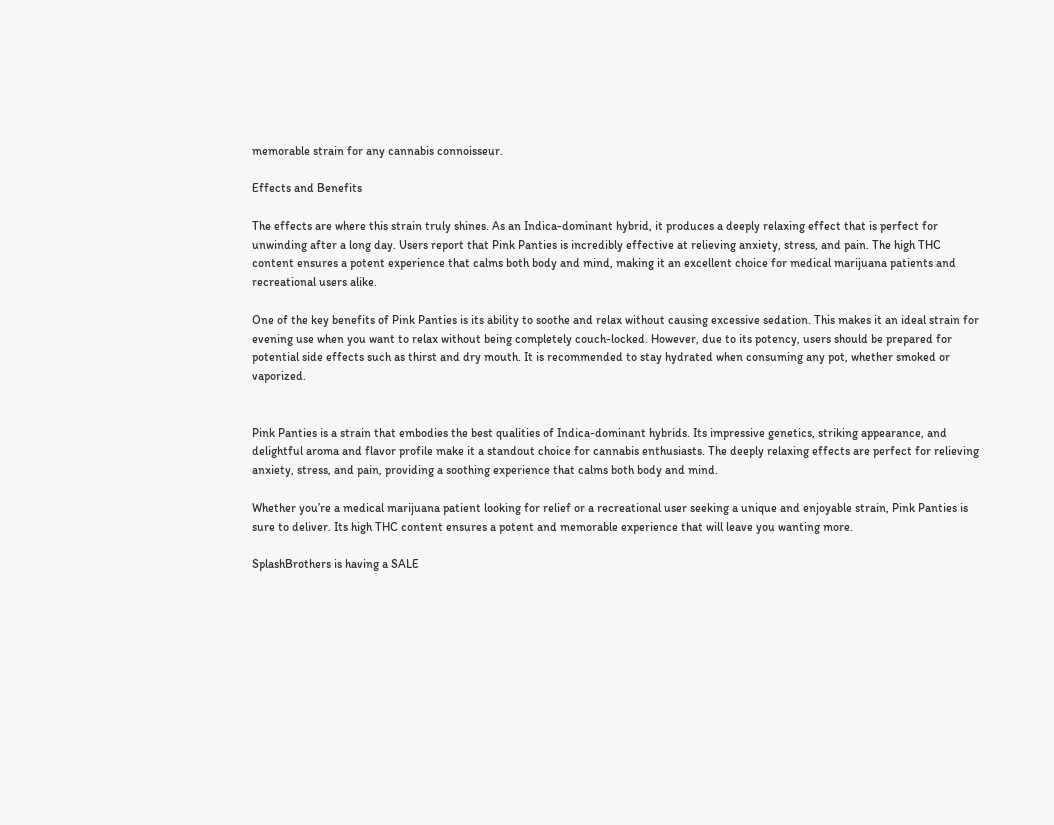memorable strain for any cannabis connoisseur.

Effects and Benefits

The effects are where this strain truly shines. As an Indica-dominant hybrid, it produces a deeply relaxing effect that is perfect for unwinding after a long day. Users report that Pink Panties is incredibly effective at relieving anxiety, stress, and pain. The high THC content ensures a potent experience that calms both body and mind, making it an excellent choice for medical marijuana patients and recreational users alike.

One of the key benefits of Pink Panties is its ability to soothe and relax without causing excessive sedation. This makes it an ideal strain for evening use when you want to relax without being completely couch-locked. However, due to its potency, users should be prepared for potential side effects such as thirst and dry mouth. It is recommended to stay hydrated when consuming any pot, whether smoked or vaporized.


Pink Panties is a strain that embodies the best qualities of Indica-dominant hybrids. Its impressive genetics, striking appearance, and delightful aroma and flavor profile make it a standout choice for cannabis enthusiasts. The deeply relaxing effects are perfect for relieving anxiety, stress, and pain, providing a soothing experience that calms both body and mind.

Whether you’re a medical marijuana patient looking for relief or a recreational user seeking a unique and enjoyable strain, Pink Panties is sure to deliver. Its high THC content ensures a potent and memorable experience that will leave you wanting more.

SplashBrothers is having a SALE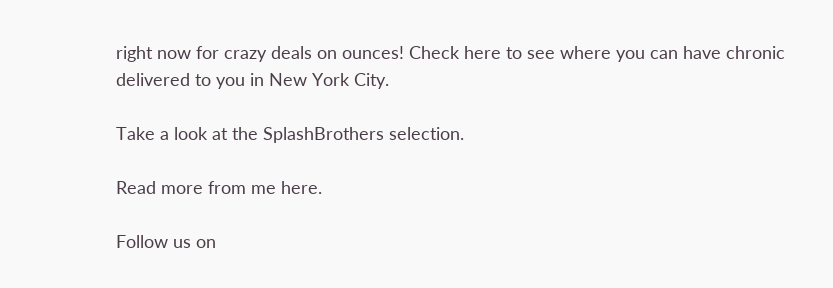right now for crazy deals on ounces! Check here to see where you can have chronic delivered to you in New York City.

Take a look at the SplashBrothers selection.

Read more from me here.

Follow us on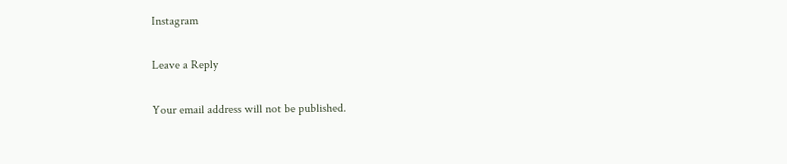Instagram

Leave a Reply

Your email address will not be published.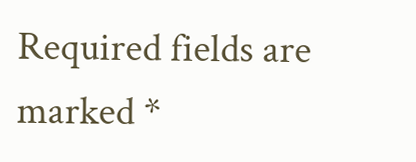Required fields are marked *